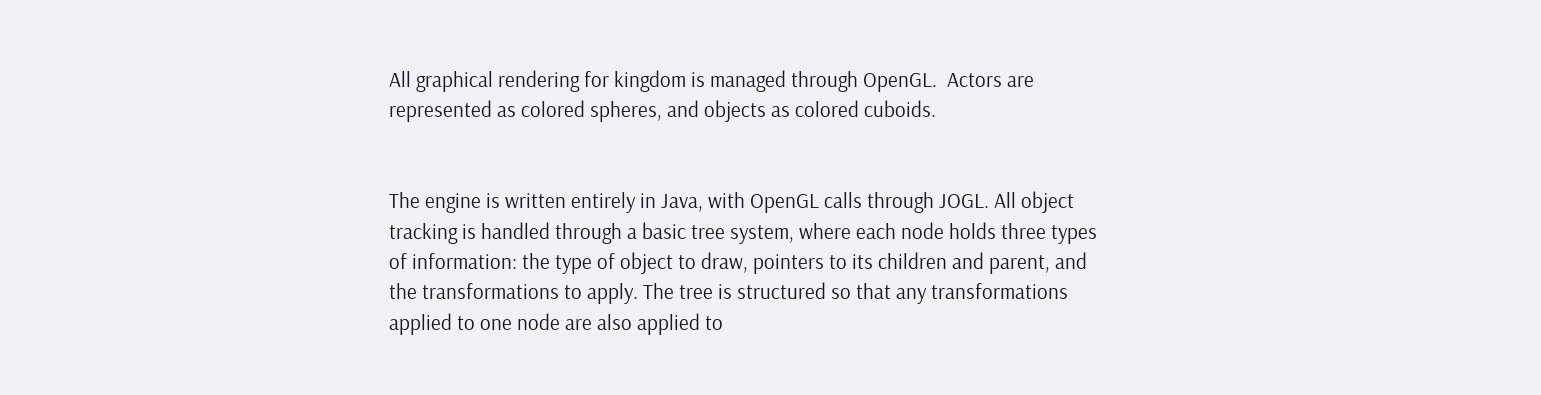All graphical rendering for kingdom is managed through OpenGL.  Actors are represented as colored spheres, and objects as colored cuboids.


The engine is written entirely in Java, with OpenGL calls through JOGL. All object tracking is handled through a basic tree system, where each node holds three types of information: the type of object to draw, pointers to its children and parent, and the transformations to apply. The tree is structured so that any transformations applied to one node are also applied to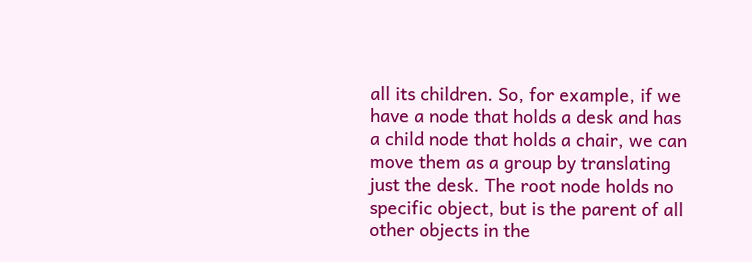all its children. So, for example, if we have a node that holds a desk and has a child node that holds a chair, we can move them as a group by translating just the desk. The root node holds no specific object, but is the parent of all other objects in the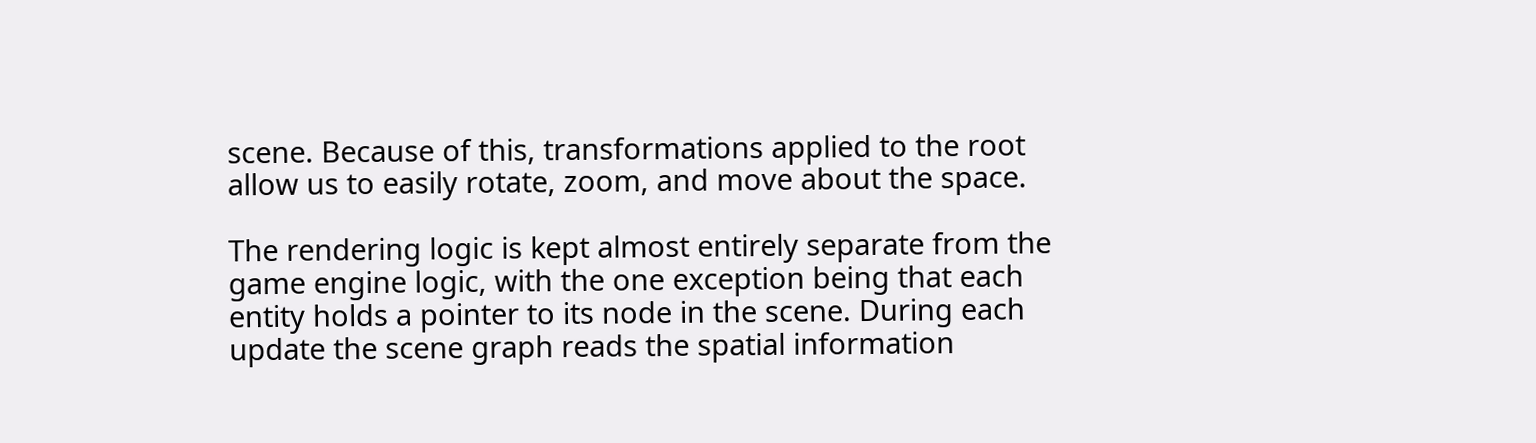scene. Because of this, transformations applied to the root allow us to easily rotate, zoom, and move about the space.

The rendering logic is kept almost entirely separate from the game engine logic, with the one exception being that each entity holds a pointer to its node in the scene. During each update the scene graph reads the spatial information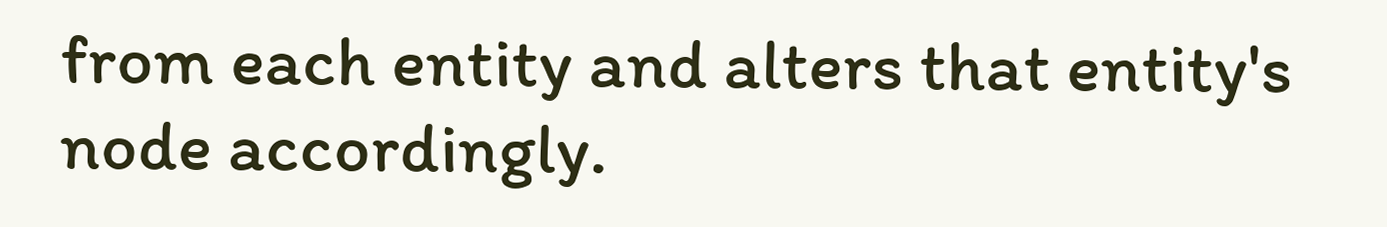from each entity and alters that entity's node accordingly.